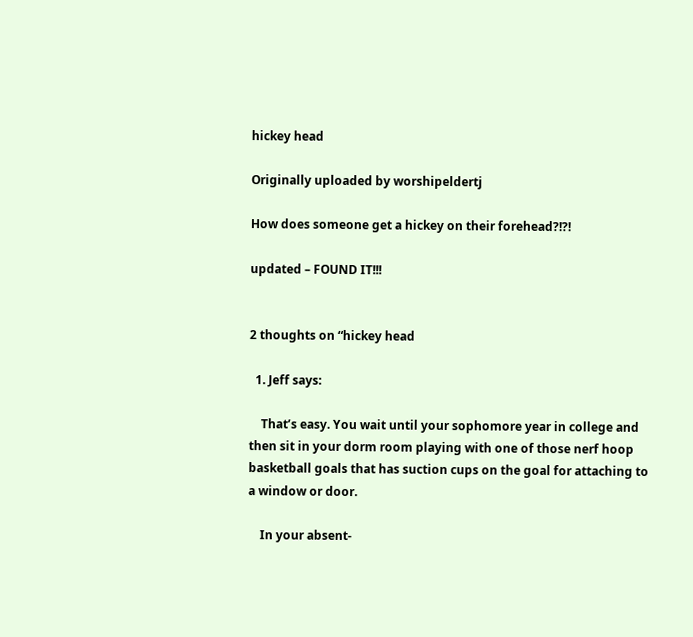hickey head

Originally uploaded by worshipeldertj

How does someone get a hickey on their forehead?!?!

updated – FOUND IT!!!


2 thoughts on “hickey head

  1. Jeff says:

    That’s easy. You wait until your sophomore year in college and then sit in your dorm room playing with one of those nerf hoop basketball goals that has suction cups on the goal for attaching to a window or door.

    In your absent-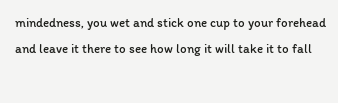mindedness, you wet and stick one cup to your forehead and leave it there to see how long it will take it to fall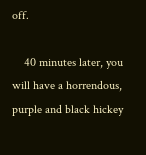off.

    40 minutes later, you will have a horrendous, purple and black hickey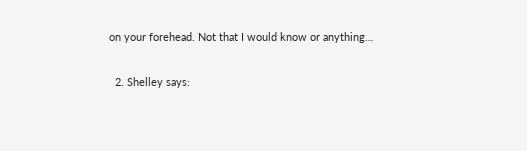on your forehead. Not that I would know or anything…

  2. Shelley says: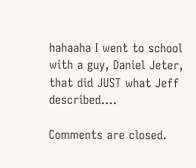hahaaha I went to school with a guy, Daniel Jeter, that did JUST what Jeff described….

Comments are closed.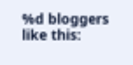%d bloggers like this: